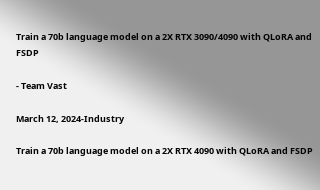Train a 70b language model on a 2X RTX 3090/4090 with QLoRA and FSDP

- Team Vast

March 12, 2024-Industry

Train a 70b language model on a 2X RTX 4090 with QLoRA and FSDP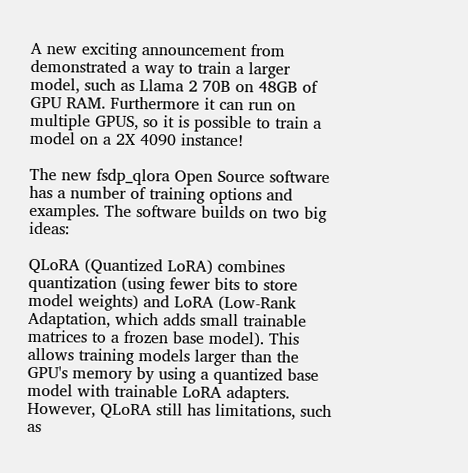A new exciting announcement from demonstrated a way to train a larger model, such as Llama 2 70B on 48GB of GPU RAM. Furthermore it can run on multiple GPUS, so it is possible to train a model on a 2X 4090 instance!

The new fsdp_qlora Open Source software has a number of training options and examples. The software builds on two big ideas:

QLoRA (Quantized LoRA) combines quantization (using fewer bits to store model weights) and LoRA (Low-Rank Adaptation, which adds small trainable matrices to a frozen base model). This allows training models larger than the GPU's memory by using a quantized base model with trainable LoRA adapters. However, QLoRA still has limitations, such as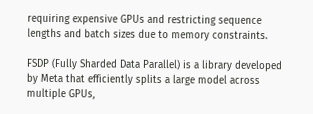requiring expensive GPUs and restricting sequence lengths and batch sizes due to memory constraints.

FSDP (Fully Sharded Data Parallel) is a library developed by Meta that efficiently splits a large model across multiple GPUs,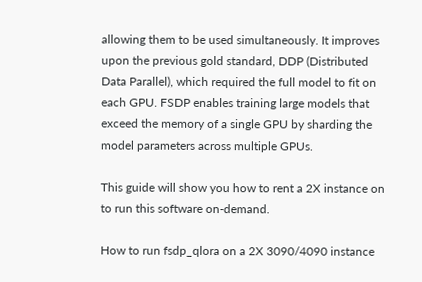allowing them to be used simultaneously. It improves upon the previous gold standard, DDP (Distributed Data Parallel), which required the full model to fit on each GPU. FSDP enables training large models that exceed the memory of a single GPU by sharding the model parameters across multiple GPUs.

This guide will show you how to rent a 2X instance on to run this software on-demand.

How to run fsdp_qlora on a 2X 3090/4090 instance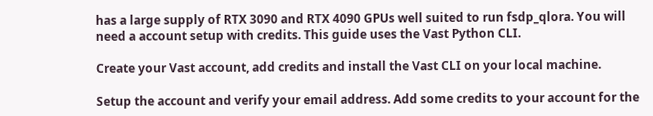has a large supply of RTX 3090 and RTX 4090 GPUs well suited to run fsdp_qlora. You will need a account setup with credits. This guide uses the Vast Python CLI.

Create your Vast account, add credits and install the Vast CLI on your local machine.

Setup the account and verify your email address. Add some credits to your account for the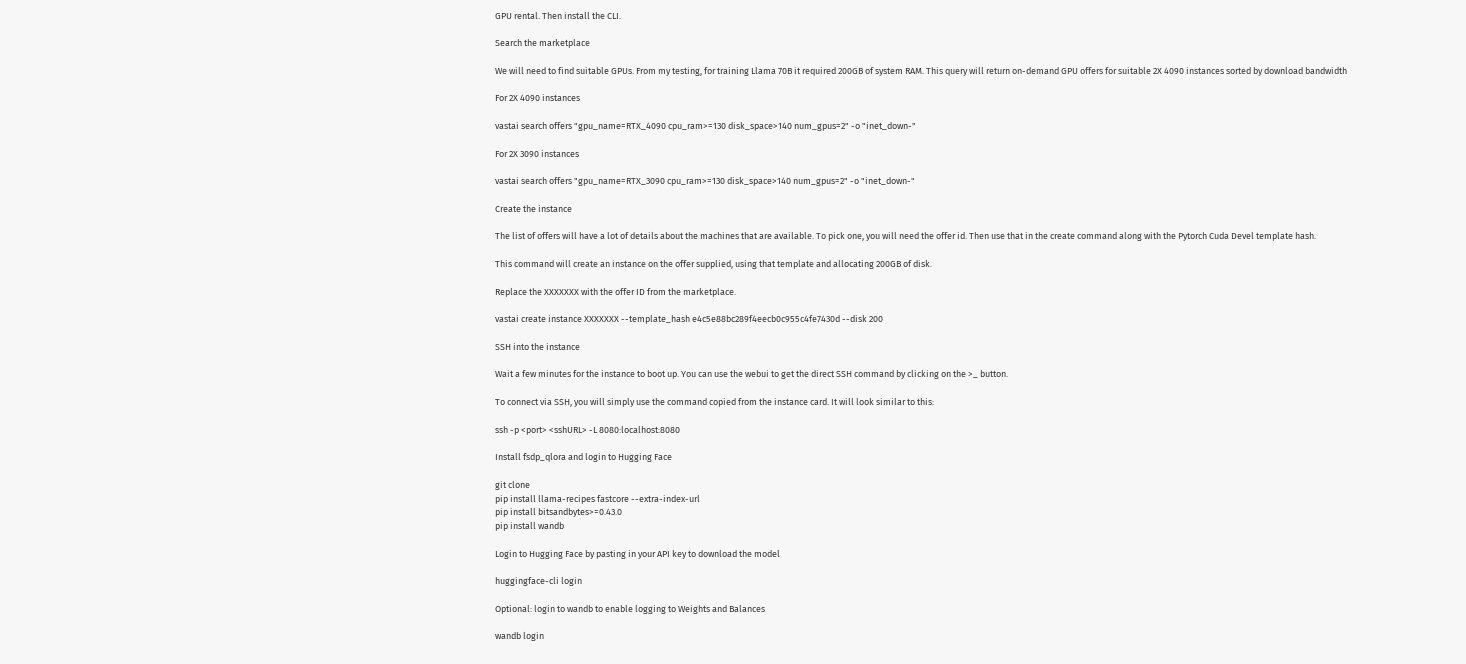GPU rental. Then install the CLI.

Search the marketplace

We will need to find suitable GPUs. From my testing, for training Llama 70B it required 200GB of system RAM. This query will return on-demand GPU offers for suitable 2X 4090 instances sorted by download bandwidth

For 2X 4090 instances

vastai search offers "gpu_name=RTX_4090 cpu_ram>=130 disk_space>140 num_gpus=2" -o "inet_down-"

For 2X 3090 instances

vastai search offers "gpu_name=RTX_3090 cpu_ram>=130 disk_space>140 num_gpus=2" -o "inet_down-"

Create the instance

The list of offers will have a lot of details about the machines that are available. To pick one, you will need the offer id. Then use that in the create command along with the Pytorch Cuda Devel template hash.

This command will create an instance on the offer supplied, using that template and allocating 200GB of disk.

Replace the XXXXXXX with the offer ID from the marketplace.

vastai create instance XXXXXXX --template_hash e4c5e88bc289f4eecb0c955c4fe7430d --disk 200

SSH into the instance

Wait a few minutes for the instance to boot up. You can use the webui to get the direct SSH command by clicking on the >_ button.

To connect via SSH, you will simply use the command copied from the instance card. It will look similar to this:

ssh -p <port> <sshURL> -L 8080:localhost:8080

Install fsdp_qlora and login to Hugging Face

git clone
pip install llama-recipes fastcore --extra-index-url
pip install bitsandbytes>=0.43.0
pip install wandb

Login to Hugging Face by pasting in your API key to download the model

huggingface-cli login

Optional: login to wandb to enable logging to Weights and Balances

wandb login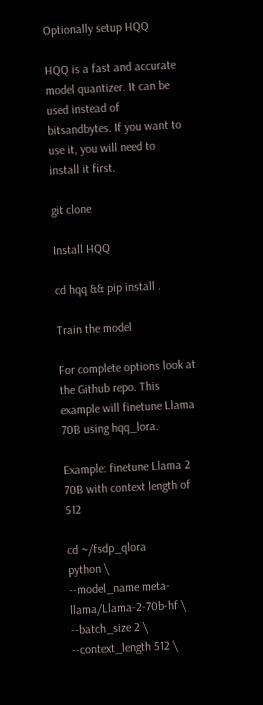Optionally setup HQQ

HQQ is a fast and accurate model quantizer. It can be used instead of bitsandbytes. If you want to use it, you will need to install it first.

git clone

Install HQQ

cd hqq && pip install .

Train the model

For complete options look at the Github repo. This example will finetune Llama 70B using hqq_lora.

Example: finetune Llama 2 70B with context length of 512

cd ~/fsdp_qlora
python \
--model_name meta-llama/Llama-2-70b-hf \
--batch_size 2 \
--context_length 512 \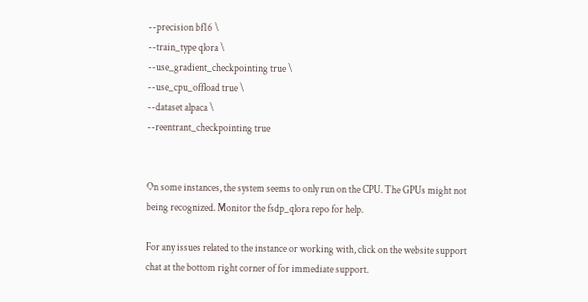--precision bf16 \
--train_type qlora \
--use_gradient_checkpointing true \
--use_cpu_offload true \
--dataset alpaca \
--reentrant_checkpointing true


On some instances, the system seems to only run on the CPU. The GPUs might not being recognized. Monitor the fsdp_qlora repo for help.

For any issues related to the instance or working with, click on the website support chat at the bottom right corner of for immediate support.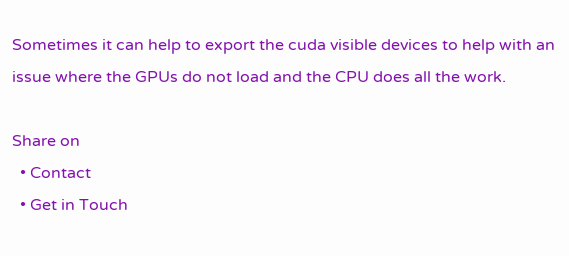Sometimes it can help to export the cuda visible devices to help with an issue where the GPUs do not load and the CPU does all the work.

Share on
  • Contact
  • Get in Touch